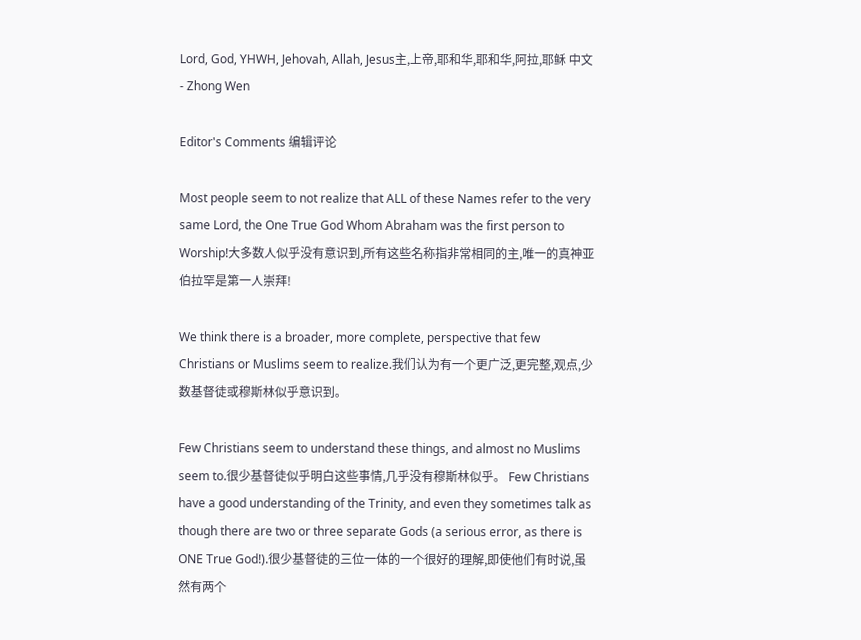Lord, God, YHWH, Jehovah, Allah, Jesus主,上帝,耶和华,耶和华,阿拉,耶稣 中文 - Zhong Wen

Editor's Comments 编辑评论

Most people seem to not realize that ALL of these Names refer to the very same Lord, the One True God Whom Abraham was the first person to Worship!大多数人似乎没有意识到,所有这些名称指非常相同的主,唯一的真神亚伯拉罕是第一人崇拜!

We think there is a broader, more complete, perspective that few Christians or Muslims seem to realize.我们认为有一个更广泛,更完整,观点,少数基督徒或穆斯林似乎意识到。

Few Christians seem to understand these things, and almost no Muslims seem to.很少基督徒似乎明白这些事情,几乎没有穆斯林似乎。 Few Christians have a good understanding of the Trinity, and even they sometimes talk as though there are two or three separate Gods (a serious error, as there is ONE True God!).很少基督徒的三位一体的一个很好的理解,即使他们有时说,虽然有两个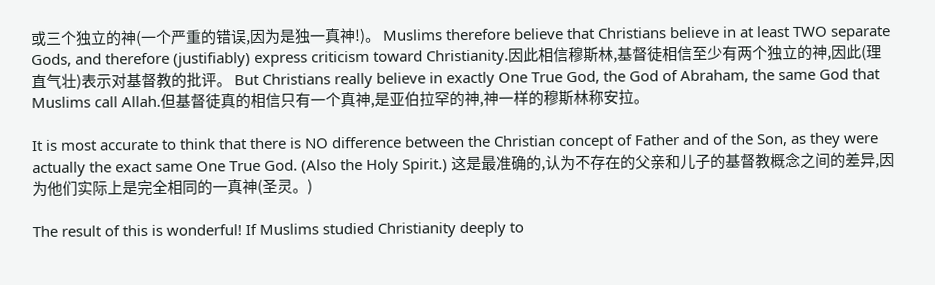或三个独立的神(一个严重的错误,因为是独一真神!)。 Muslims therefore believe that Christians believe in at least TWO separate Gods, and therefore (justifiably) express criticism toward Christianity.因此相信穆斯林,基督徒相信至少有两个独立的神,因此(理直气壮)表示对基督教的批评。 But Christians really believe in exactly One True God, the God of Abraham, the same God that Muslims call Allah.但基督徒真的相信只有一个真神,是亚伯拉罕的神,神一样的穆斯林称安拉。

It is most accurate to think that there is NO difference between the Christian concept of Father and of the Son, as they were actually the exact same One True God. (Also the Holy Spirit.) 这是最准确的,认为不存在的父亲和儿子的基督教概念之间的差异,因为他们实际上是完全相同的一真神(圣灵。)

The result of this is wonderful! If Muslims studied Christianity deeply to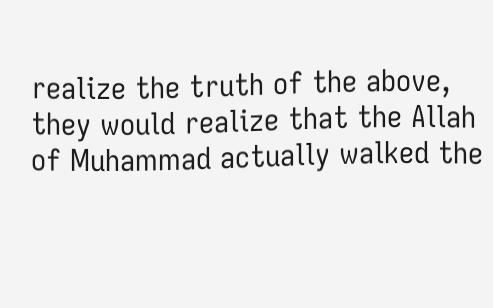realize the truth of the above, they would realize that the Allah of Muhammad actually walked the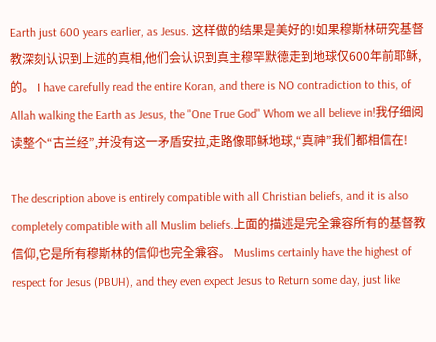Earth just 600 years earlier, as Jesus. 这样做的结果是美好的!如果穆斯林研究基督教深刻认识到上述的真相,他们会认识到真主穆罕默德走到地球仅600年前耶稣,的。 I have carefully read the entire Koran, and there is NO contradiction to this, of Allah walking the Earth as Jesus, the "One True God" Whom we all believe in!我仔细阅读整个“古兰经”,并没有这一矛盾安拉,走路像耶稣地球,“真神”我们都相信在!

The description above is entirely compatible with all Christian beliefs, and it is also completely compatible with all Muslim beliefs.上面的描述是完全兼容所有的基督教信仰,它是所有穆斯林的信仰也完全兼容。 Muslims certainly have the highest of respect for Jesus (PBUH), and they even expect Jesus to Return some day, just like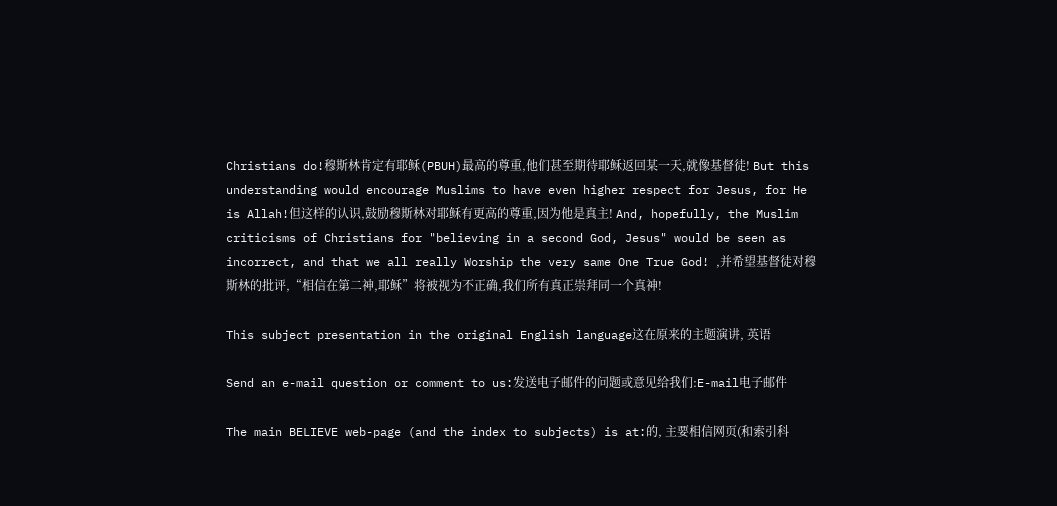Christians do!穆斯林肯定有耶稣(PBUH)最高的尊重,他们甚至期待耶稣返回某一天,就像基督徒! But this understanding would encourage Muslims to have even higher respect for Jesus, for He is Allah!但这样的认识,鼓励穆斯林对耶稣有更高的尊重,因为他是真主! And, hopefully, the Muslim criticisms of Christians for "believing in a second God, Jesus" would be seen as incorrect, and that we all really Worship the very same One True God! ,并希望基督徒对穆斯林的批评,“相信在第二神,耶稣”将被视为不正确,我们所有真正崇拜同一个真神!

This subject presentation in the original English language这在原来的主题演讲, 英语

Send an e-mail question or comment to us:发送电子邮件的问题或意见给我们:E-mail电子邮件

The main BELIEVE web-page (and the index to subjects) is at:的, 主要相信网页(和索引科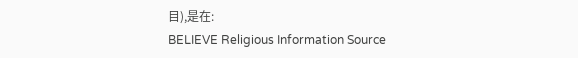目),是在:
BELIEVE Religious Information Source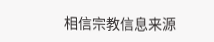相信宗教信息来源